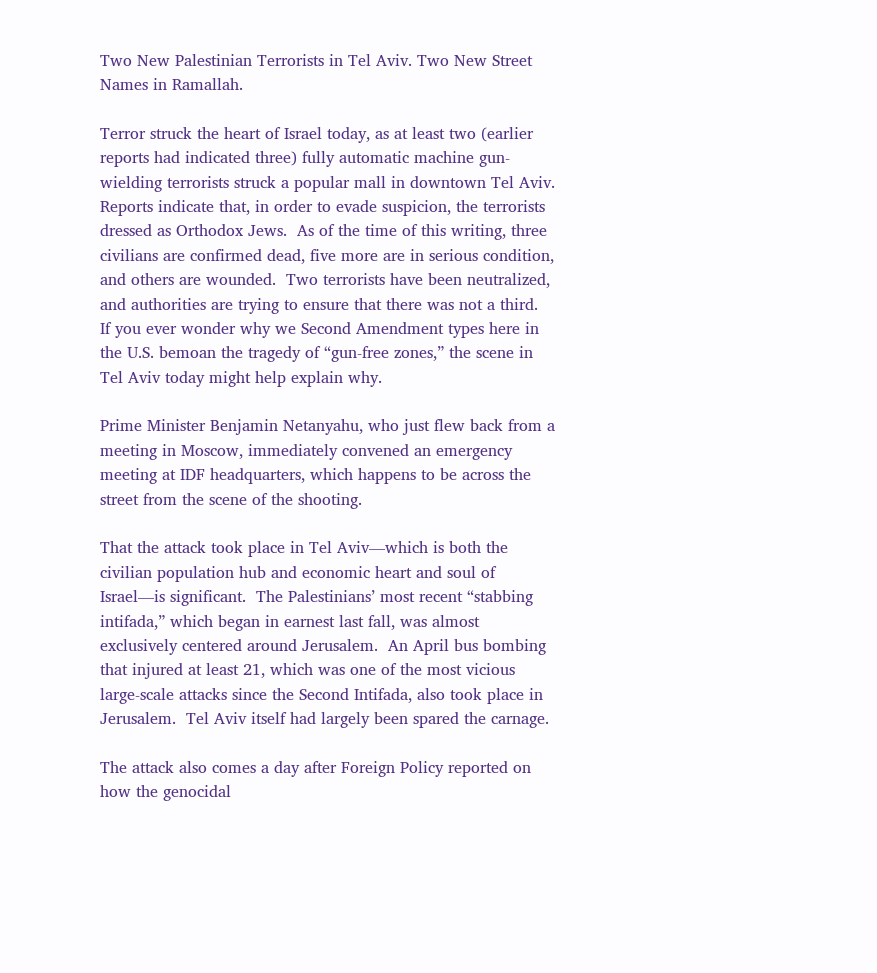Two New Palestinian Terrorists in Tel Aviv. Two New Street Names in Ramallah.

Terror struck the heart of Israel today, as at least two (earlier reports had indicated three) fully automatic machine gun-wielding terrorists struck a popular mall in downtown Tel Aviv.  Reports indicate that, in order to evade suspicion, the terrorists dressed as Orthodox Jews.  As of the time of this writing, three civilians are confirmed dead, five more are in serious condition, and others are wounded.  Two terrorists have been neutralized, and authorities are trying to ensure that there was not a third.  If you ever wonder why we Second Amendment types here in the U.S. bemoan the tragedy of “gun-free zones,” the scene in Tel Aviv today might help explain why.

Prime Minister Benjamin Netanyahu, who just flew back from a meeting in Moscow, immediately convened an emergency meeting at IDF headquarters, which happens to be across the street from the scene of the shooting.

That the attack took place in Tel Aviv—which is both the civilian population hub and economic heart and soul of Israel—is significant.  The Palestinians’ most recent “stabbing intifada,” which began in earnest last fall, was almost exclusively centered around Jerusalem.  An April bus bombing that injured at least 21, which was one of the most vicious large-scale attacks since the Second Intifada, also took place in Jerusalem.  Tel Aviv itself had largely been spared the carnage.

The attack also comes a day after Foreign Policy reported on how the genocidal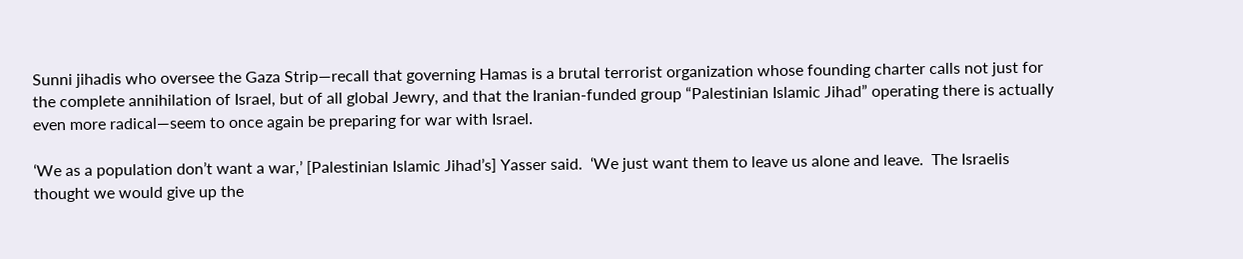Sunni jihadis who oversee the Gaza Strip—recall that governing Hamas is a brutal terrorist organization whose founding charter calls not just for the complete annihilation of Israel, but of all global Jewry, and that the Iranian-funded group “Palestinian Islamic Jihad” operating there is actually even more radical—seem to once again be preparing for war with Israel.

‘We as a population don’t want a war,’ [Palestinian Islamic Jihad’s] Yasser said.  ‘We just want them to leave us alone and leave.  The Israelis thought we would give up the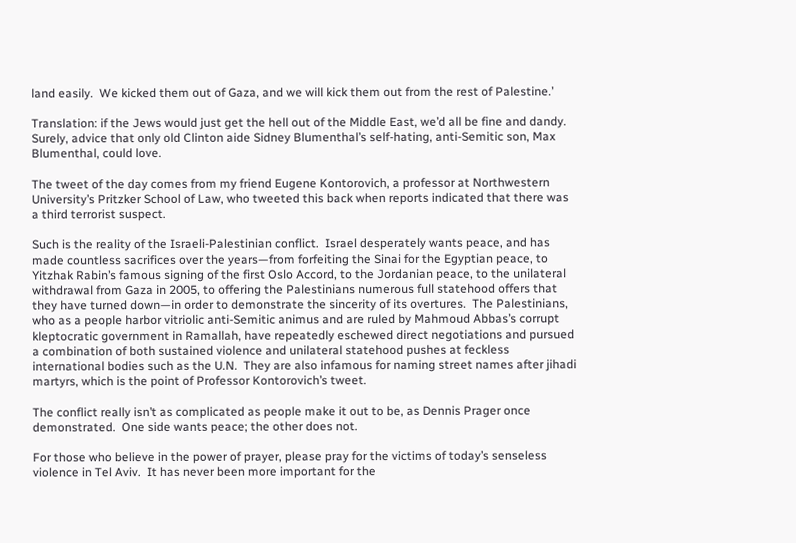land easily.  We kicked them out of Gaza, and we will kick them out from the rest of Palestine.’

Translation: if the Jews would just get the hell out of the Middle East, we’d all be fine and dandy.  Surely, advice that only old Clinton aide Sidney Blumenthal’s self-hating, anti-Semitic son, Max Blumenthal, could love.

The tweet of the day comes from my friend Eugene Kontorovich, a professor at Northwestern University’s Pritzker School of Law, who tweeted this back when reports indicated that there was a third terrorist suspect.

Such is the reality of the Israeli-Palestinian conflict.  Israel desperately wants peace, and has made countless sacrifices over the years—from forfeiting the Sinai for the Egyptian peace, to Yitzhak Rabin’s famous signing of the first Oslo Accord, to the Jordanian peace, to the unilateral withdrawal from Gaza in 2005, to offering the Palestinians numerous full statehood offers that they have turned down—in order to demonstrate the sincerity of its overtures.  The Palestinians, who as a people harbor vitriolic anti-Semitic animus and are ruled by Mahmoud Abbas’s corrupt kleptocratic government in Ramallah, have repeatedly eschewed direct negotiations and pursued a combination of both sustained violence and unilateral statehood pushes at feckless international bodies such as the U.N.  They are also infamous for naming street names after jihadi martyrs, which is the point of Professor Kontorovich’s tweet.

The conflict really isn’t as complicated as people make it out to be, as Dennis Prager once demonstrated.  One side wants peace; the other does not.

For those who believe in the power of prayer, please pray for the victims of today’s senseless violence in Tel Aviv.  It has never been more important for the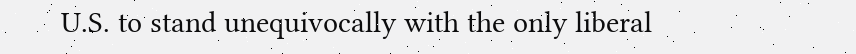U.S. to stand unequivocally with the only liberal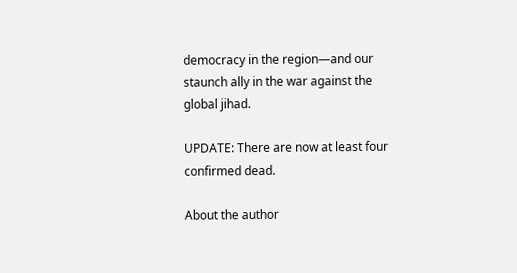democracy in the region—and our staunch ally in the war against the global jihad.

UPDATE: There are now at least four confirmed dead.

About the author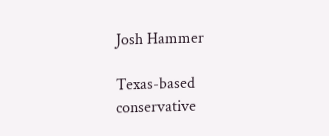Josh Hammer

Texas-based conservative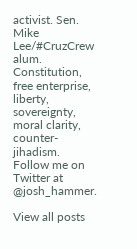activist. Sen. Mike Lee/#CruzCrew alum. Constitution, free enterprise, liberty, sovereignty, moral clarity, counter-jihadism. Follow me on Twitter at @josh_hammer.

View all posts